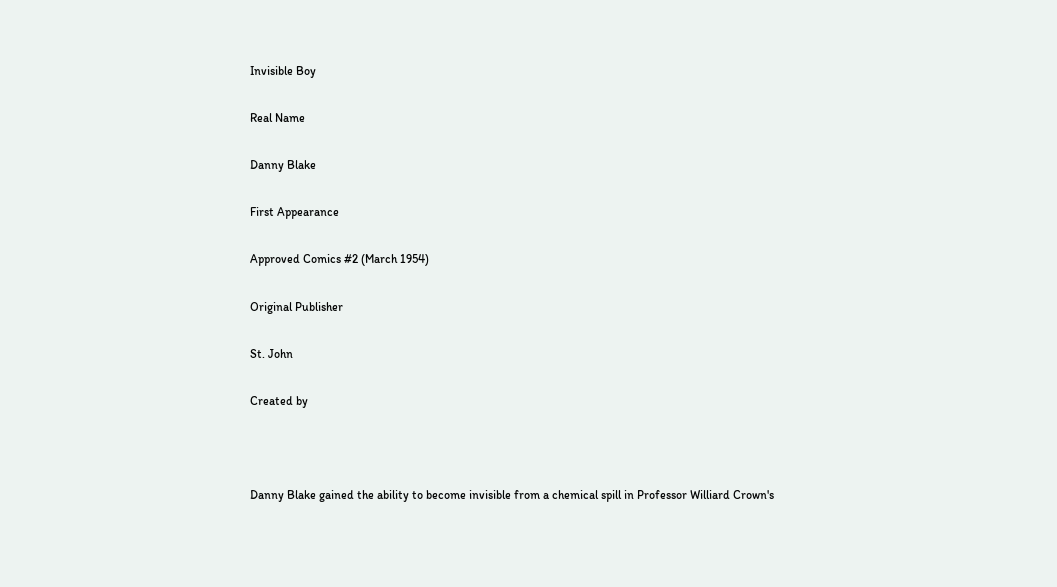Invisible Boy

Real Name

Danny Blake

First Appearance

Approved Comics #2 (March 1954)

Original Publisher

St. John

Created by



Danny Blake gained the ability to become invisible from a chemical spill in Professor Williard Crown's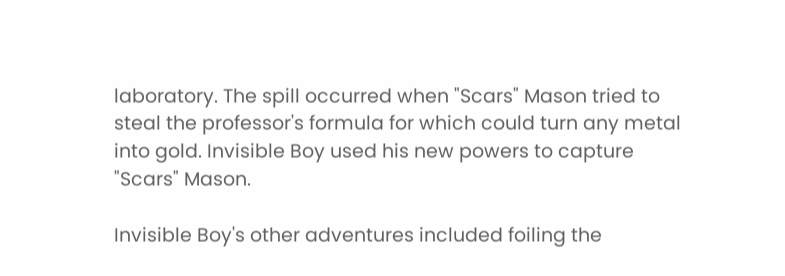laboratory. The spill occurred when "Scars" Mason tried to steal the professor's formula for which could turn any metal into gold. Invisible Boy used his new powers to capture "Scars" Mason.

Invisible Boy's other adventures included foiling the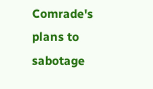Comrade's plans to sabotage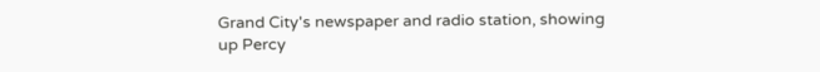Grand City's newspaper and radio station, showing up Percy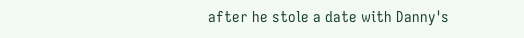after he stole a date with Danny's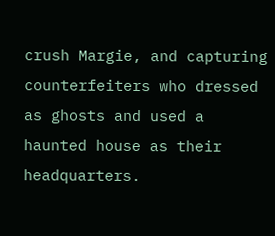crush Margie, and capturing counterfeiters who dressed as ghosts and used a haunted house as their headquarters.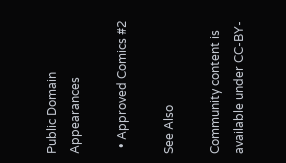Public Domain Appearances

  • Approved Comics #2

See Also

Community content is available under CC-BY-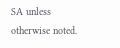SA unless otherwise noted.